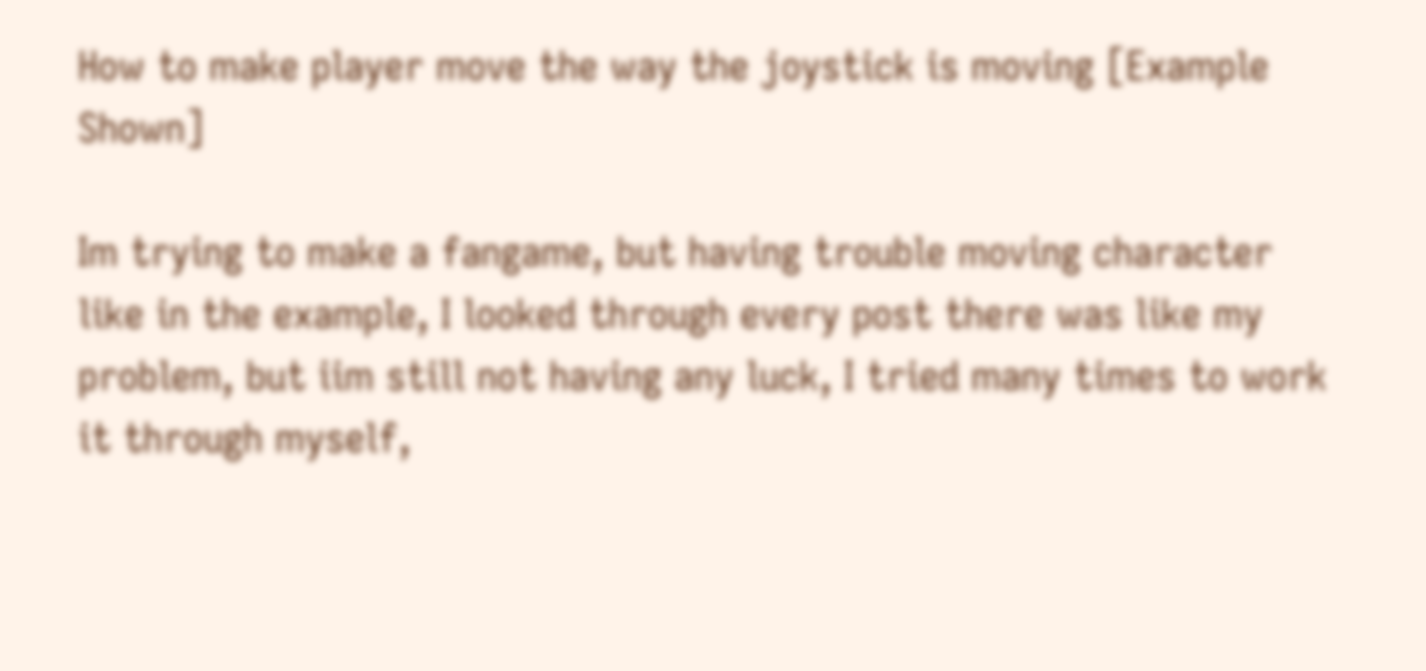How to make player move the way the joystick is moving [Example Shown]

Im trying to make a fangame, but having trouble moving character like in the example, I looked through every post there was like my problem, but iim still not having any luck, I tried many times to work it through myself,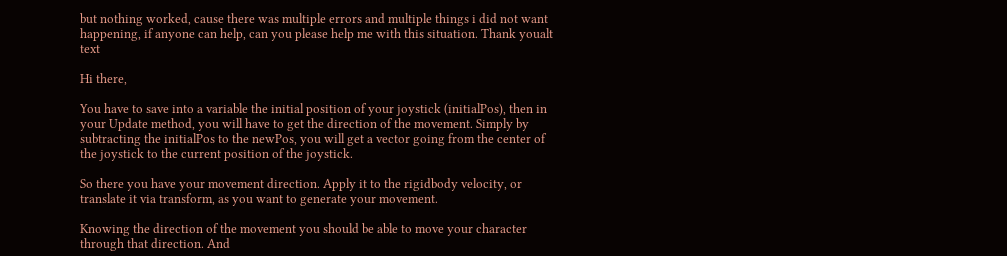but nothing worked, cause there was multiple errors and multiple things i did not want happening, if anyone can help, can you please help me with this situation. Thank youalt text

Hi there,

You have to save into a variable the initial position of your joystick (initialPos), then in your Update method, you will have to get the direction of the movement. Simply by subtracting the initialPos to the newPos, you will get a vector going from the center of the joystick to the current position of the joystick.

So there you have your movement direction. Apply it to the rigidbody velocity, or translate it via transform, as you want to generate your movement.

Knowing the direction of the movement you should be able to move your character through that direction. And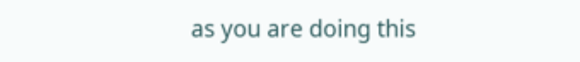as you are doing this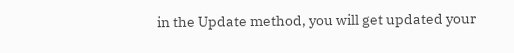in the Update method, you will get updated your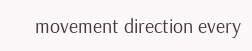movement direction every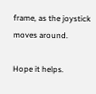frame, as the joystick moves around.

Hope it helps.